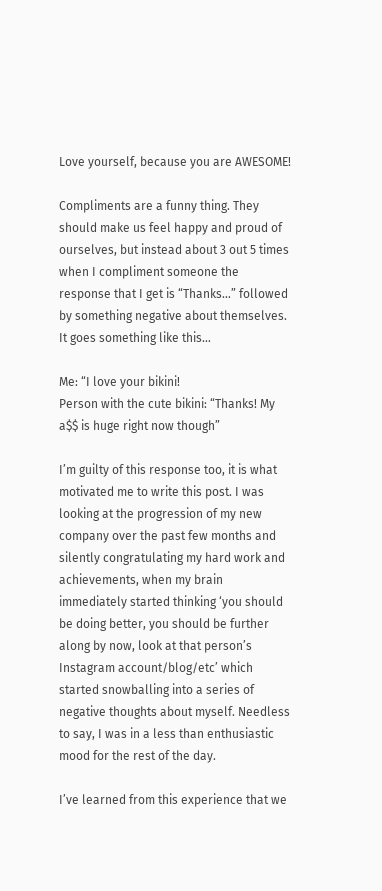Love yourself, because you are AWESOME!

Compliments are a funny thing. They should make us feel happy and proud of ourselves, but instead about 3 out 5 times when I compliment someone the response that I get is “Thanks…” followed by something negative about themselves. It goes something like this…

Me: “I love your bikini!
Person with the cute bikini: “Thanks! My a$$ is huge right now though”

I’m guilty of this response too, it is what motivated me to write this post. I was looking at the progression of my new company over the past few months and silently congratulating my hard work and achievements, when my brain immediately started thinking ‘you should be doing better, you should be further along by now, look at that person’s Instagram account/blog/etc’ which started snowballing into a series of negative thoughts about myself. Needless to say, I was in a less than enthusiastic mood for the rest of the day.

I’ve learned from this experience that we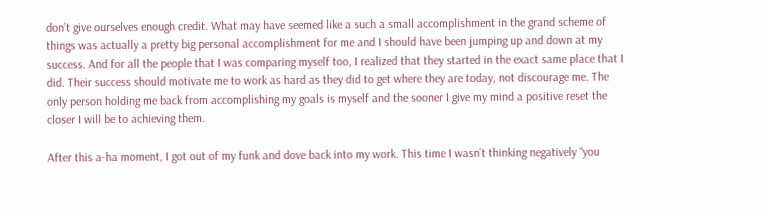don’t give ourselves enough credit. What may have seemed like a such a small accomplishment in the grand scheme of things was actually a pretty big personal accomplishment for me and I should have been jumping up and down at my success. And for all the people that I was comparing myself too, I realized that they started in the exact same place that I did. Their success should motivate me to work as hard as they did to get where they are today, not discourage me. The only person holding me back from accomplishing my goals is myself and the sooner I give my mind a positive reset the closer I will be to achieving them.

After this a-ha moment, I got out of my funk and dove back into my work. This time I wasn’t thinking negatively “you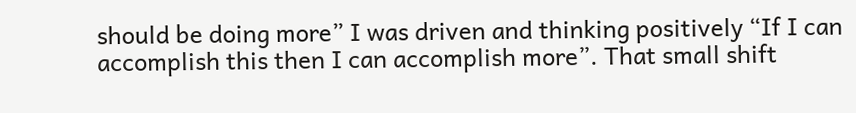should be doing more” I was driven and thinking positively “If I can accomplish this then I can accomplish more”. That small shift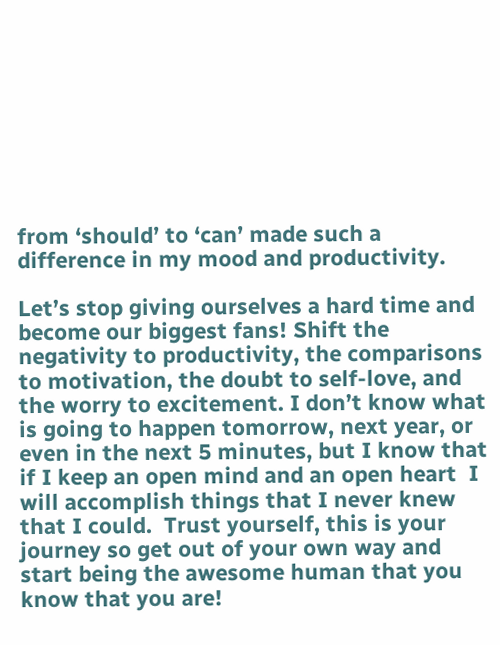from ‘should’ to ‘can’ made such a difference in my mood and productivity.

Let’s stop giving ourselves a hard time and become our biggest fans! Shift the negativity to productivity, the comparisons to motivation, the doubt to self-love, and the worry to excitement. I don’t know what is going to happen tomorrow, next year, or even in the next 5 minutes, but I know that if I keep an open mind and an open heart  I will accomplish things that I never knew that I could.  Trust yourself, this is your journey so get out of your own way and start being the awesome human that you know that you are!